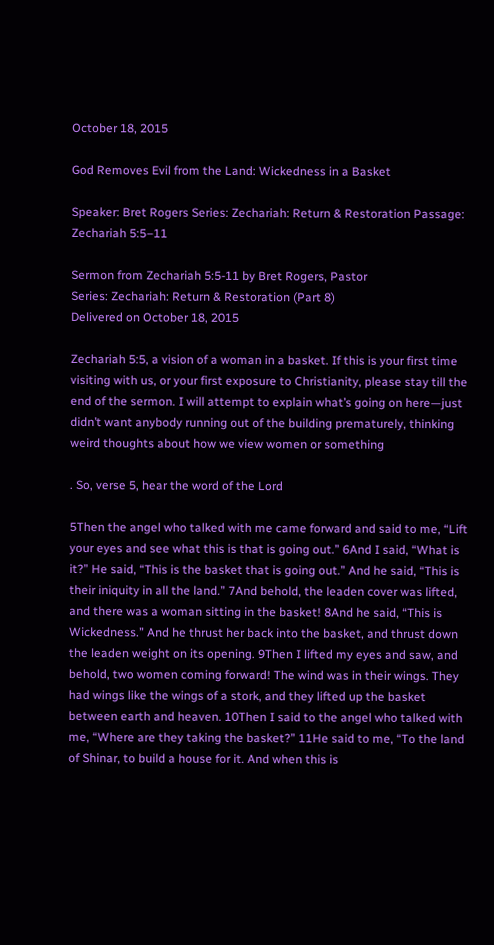October 18, 2015

God Removes Evil from the Land: Wickedness in a Basket

Speaker: Bret Rogers Series: Zechariah: Return & Restoration Passage: Zechariah 5:5–11

Sermon from Zechariah 5:5-11 by Bret Rogers, Pastor
Series: Zechariah: Return & Restoration (Part 8)
Delivered on October 18, 2015

Zechariah 5:5, a vision of a woman in a basket. If this is your first time visiting with us, or your first exposure to Christianity, please stay till the end of the sermon. I will attempt to explain what’s going on here—just didn’t want anybody running out of the building prematurely, thinking weird thoughts about how we view women or something

. So, verse 5, hear the word of the Lord

5Then the angel who talked with me came forward and said to me, “Lift your eyes and see what this is that is going out.” 6And I said, “What is it?” He said, “This is the basket that is going out.” And he said, “This is their iniquity in all the land.” 7And behold, the leaden cover was lifted, and there was a woman sitting in the basket! 8And he said, “This is Wickedness.” And he thrust her back into the basket, and thrust down the leaden weight on its opening. 9Then I lifted my eyes and saw, and behold, two women coming forward! The wind was in their wings. They had wings like the wings of a stork, and they lifted up the basket between earth and heaven. 10Then I said to the angel who talked with me, “Where are they taking the basket?” 11He said to me, “To the land of Shinar, to build a house for it. And when this is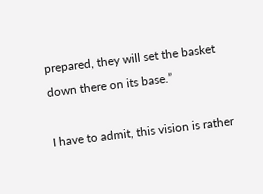prepared, they will set the basket down there on its base.”

I have to admit, this vision is rather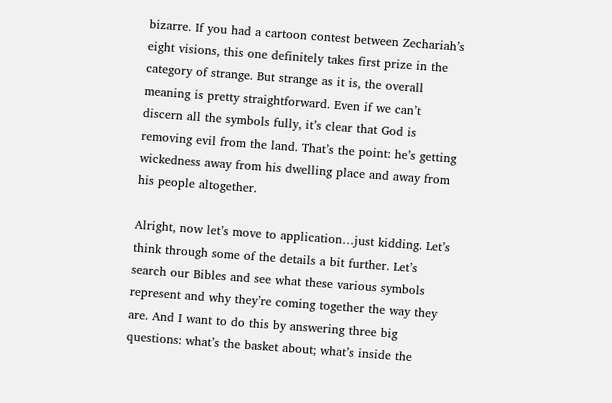bizarre. If you had a cartoon contest between Zechariah’s eight visions, this one definitely takes first prize in the category of strange. But strange as it is, the overall meaning is pretty straightforward. Even if we can’t discern all the symbols fully, it’s clear that God is removing evil from the land. That’s the point: he’s getting wickedness away from his dwelling place and away from his people altogether.

Alright, now let’s move to application…just kidding. Let’s think through some of the details a bit further. Let’s search our Bibles and see what these various symbols represent and why they’re coming together the way they are. And I want to do this by answering three big questions: what’s the basket about; what’s inside the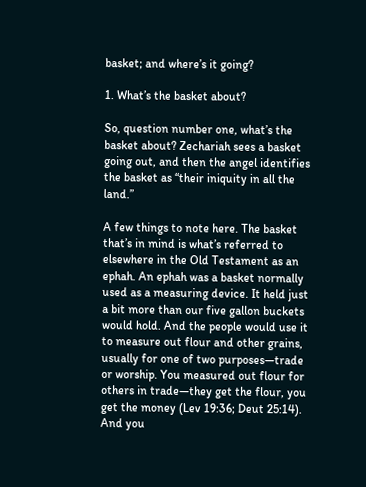basket; and where’s it going?

1. What’s the basket about?

So, question number one, what’s the basket about? Zechariah sees a basket going out, and then the angel identifies the basket as “their iniquity in all the land.”

A few things to note here. The basket that’s in mind is what’s referred to elsewhere in the Old Testament as an ephah. An ephah was a basket normally used as a measuring device. It held just a bit more than our five gallon buckets would hold. And the people would use it to measure out flour and other grains, usually for one of two purposes—trade or worship. You measured out flour for others in trade—they get the flour, you get the money (Lev 19:36; Deut 25:14). And you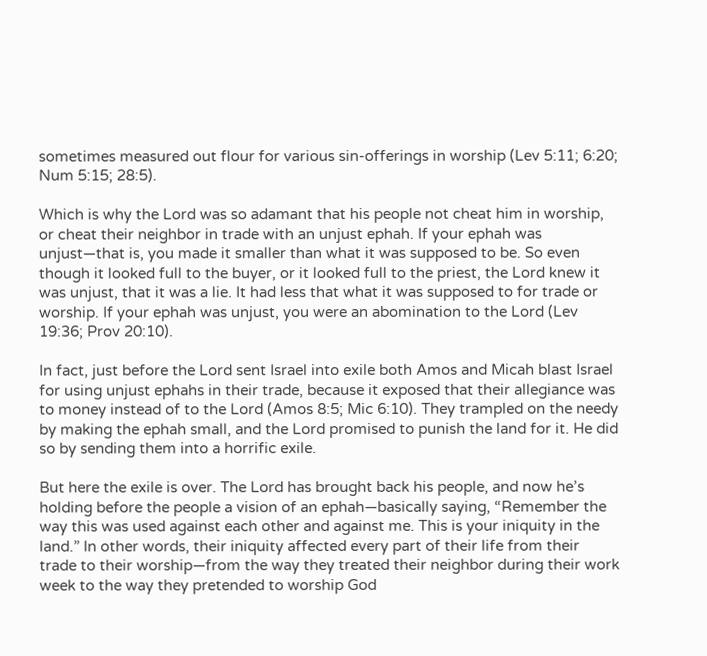sometimes measured out flour for various sin-offerings in worship (Lev 5:11; 6:20; Num 5:15; 28:5).

Which is why the Lord was so adamant that his people not cheat him in worship, or cheat their neighbor in trade with an unjust ephah. If your ephah was unjust—that is, you made it smaller than what it was supposed to be. So even though it looked full to the buyer, or it looked full to the priest, the Lord knew it was unjust, that it was a lie. It had less that what it was supposed to for trade or worship. If your ephah was unjust, you were an abomination to the Lord (Lev 19:36; Prov 20:10).

In fact, just before the Lord sent Israel into exile both Amos and Micah blast Israel for using unjust ephahs in their trade, because it exposed that their allegiance was to money instead of to the Lord (Amos 8:5; Mic 6:10). They trampled on the needy by making the ephah small, and the Lord promised to punish the land for it. He did so by sending them into a horrific exile.

But here the exile is over. The Lord has brought back his people, and now he’s holding before the people a vision of an ephah—basically saying, “Remember the way this was used against each other and against me. This is your iniquity in the land.” In other words, their iniquity affected every part of their life from their trade to their worship—from the way they treated their neighbor during their work week to the way they pretended to worship God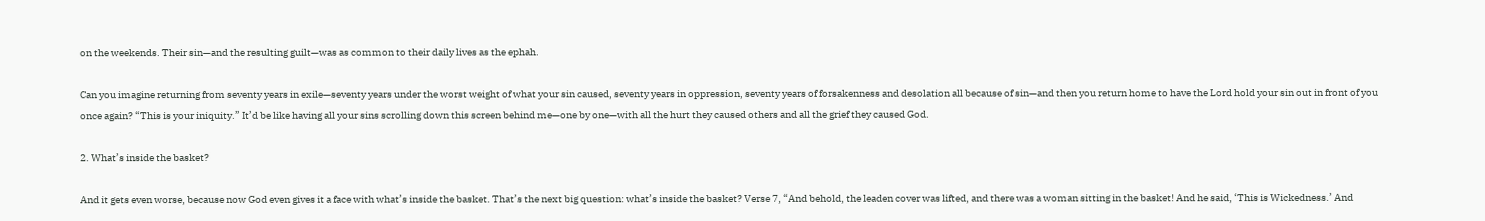on the weekends. Their sin—and the resulting guilt—was as common to their daily lives as the ephah.

Can you imagine returning from seventy years in exile—seventy years under the worst weight of what your sin caused, seventy years in oppression, seventy years of forsakenness and desolation all because of sin—and then you return home to have the Lord hold your sin out in front of you once again? “This is your iniquity.” It’d be like having all your sins scrolling down this screen behind me—one by one—with all the hurt they caused others and all the grief they caused God.

2. What’s inside the basket?

And it gets even worse, because now God even gives it a face with what’s inside the basket. That’s the next big question: what’s inside the basket? Verse 7, “And behold, the leaden cover was lifted, and there was a woman sitting in the basket! And he said, ‘This is Wickedness.’ And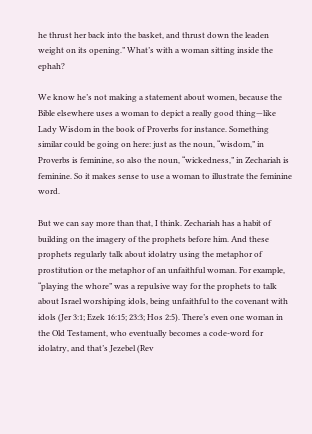he thrust her back into the basket, and thrust down the leaden weight on its opening.” What’s with a woman sitting inside the ephah?

We know he’s not making a statement about women, because the Bible elsewhere uses a woman to depict a really good thing—like Lady Wisdom in the book of Proverbs for instance. Something similar could be going on here: just as the noun, “wisdom,” in Proverbs is feminine, so also the noun, “wickedness,” in Zechariah is feminine. So it makes sense to use a woman to illustrate the feminine word.

But we can say more than that, I think. Zechariah has a habit of building on the imagery of the prophets before him. And these prophets regularly talk about idolatry using the metaphor of prostitution or the metaphor of an unfaithful woman. For example, “playing the whore” was a repulsive way for the prophets to talk about Israel worshiping idols, being unfaithful to the covenant with idols (Jer 3:1; Ezek 16:15; 23:3; Hos 2:5). There’s even one woman in the Old Testament, who eventually becomes a code-word for idolatry, and that’s Jezebel (Rev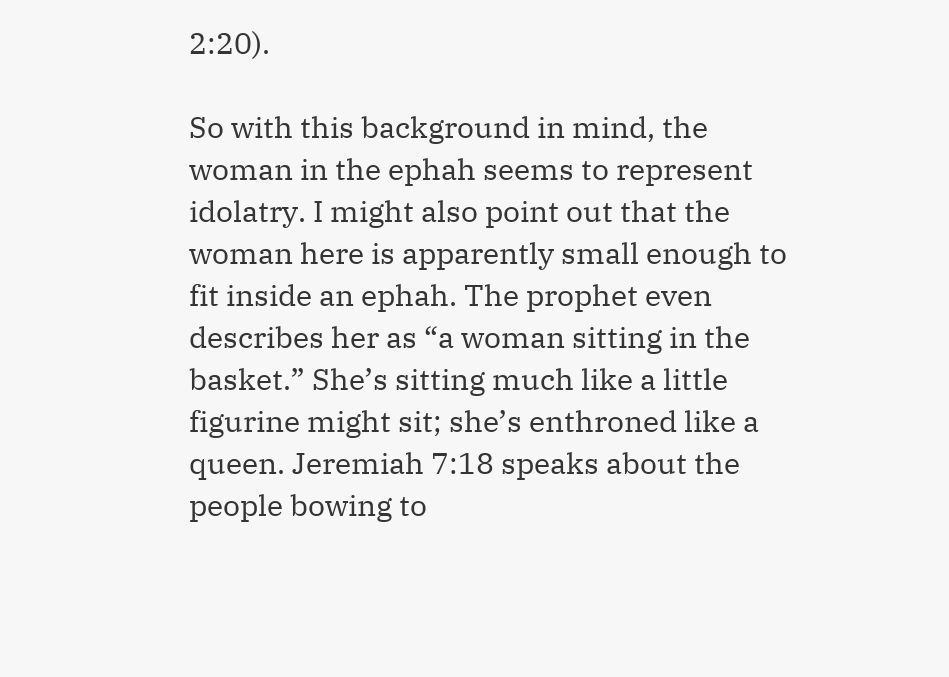2:20).

So with this background in mind, the woman in the ephah seems to represent idolatry. I might also point out that the woman here is apparently small enough to fit inside an ephah. The prophet even describes her as “a woman sitting in the basket.” She’s sitting much like a little figurine might sit; she’s enthroned like a queen. Jeremiah 7:18 speaks about the people bowing to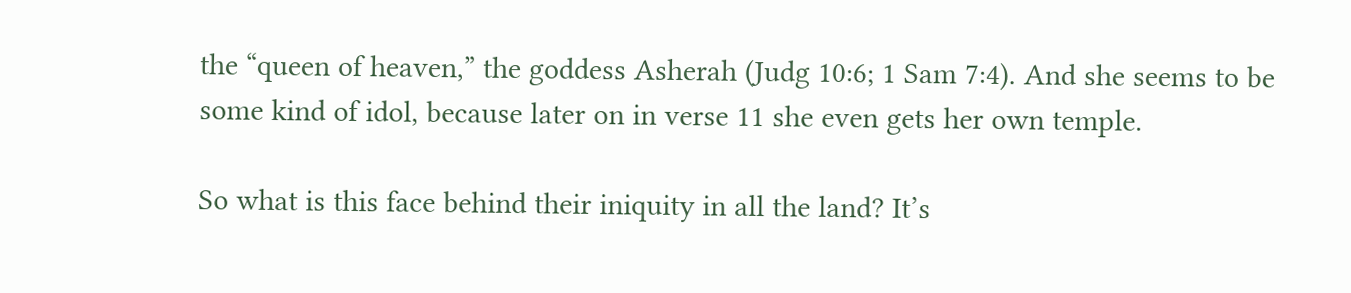the “queen of heaven,” the goddess Asherah (Judg 10:6; 1 Sam 7:4). And she seems to be some kind of idol, because later on in verse 11 she even gets her own temple.

So what is this face behind their iniquity in all the land? It’s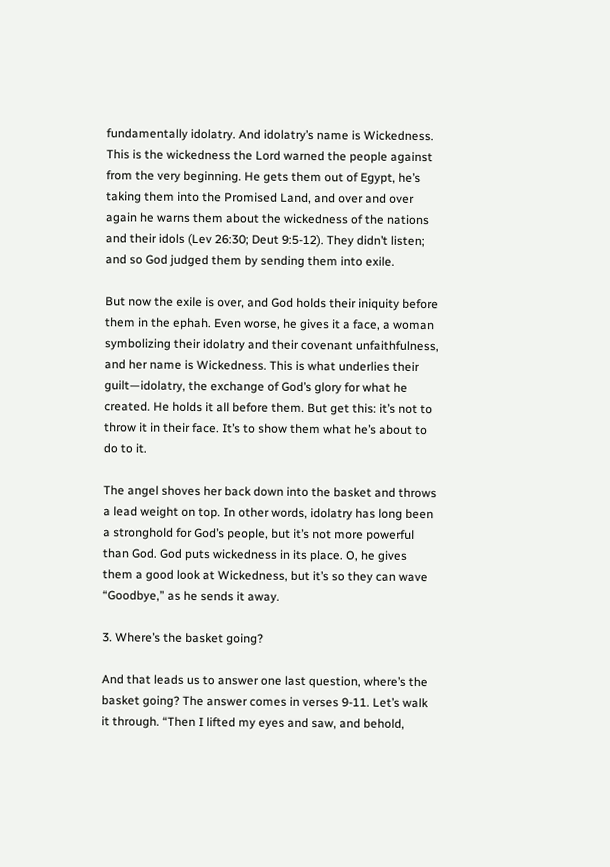fundamentally idolatry. And idolatry’s name is Wickedness. This is the wickedness the Lord warned the people against from the very beginning. He gets them out of Egypt, he’s taking them into the Promised Land, and over and over again he warns them about the wickedness of the nations and their idols (Lev 26:30; Deut 9:5-12). They didn’t listen; and so God judged them by sending them into exile.

But now the exile is over, and God holds their iniquity before them in the ephah. Even worse, he gives it a face, a woman symbolizing their idolatry and their covenant unfaithfulness, and her name is Wickedness. This is what underlies their guilt—idolatry, the exchange of God’s glory for what he created. He holds it all before them. But get this: it’s not to throw it in their face. It’s to show them what he’s about to do to it.

The angel shoves her back down into the basket and throws a lead weight on top. In other words, idolatry has long been a stronghold for God’s people, but it’s not more powerful than God. God puts wickedness in its place. O, he gives them a good look at Wickedness, but it’s so they can wave “Goodbye,” as he sends it away.

3. Where’s the basket going?

And that leads us to answer one last question, where’s the basket going? The answer comes in verses 9-11. Let’s walk it through. “Then I lifted my eyes and saw, and behold,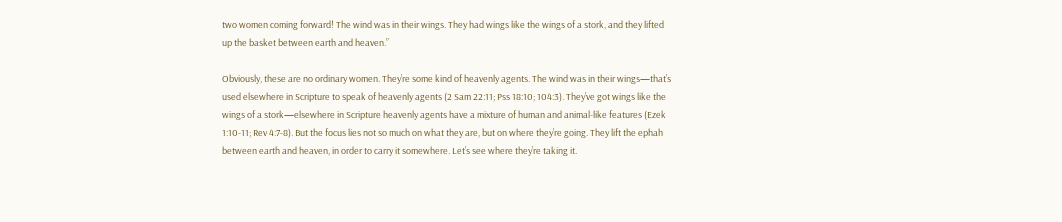two women coming forward! The wind was in their wings. They had wings like the wings of a stork, and they lifted up the basket between earth and heaven.”

Obviously, these are no ordinary women. They’re some kind of heavenly agents. The wind was in their wings—that’s used elsewhere in Scripture to speak of heavenly agents (2 Sam 22:11; Pss 18:10; 104:3). They’ve got wings like the wings of a stork—elsewhere in Scripture heavenly agents have a mixture of human and animal-like features (Ezek 1:10-11; Rev 4:7-8). But the focus lies not so much on what they are, but on where they’re going. They lift the ephah between earth and heaven, in order to carry it somewhere. Let’s see where they’re taking it.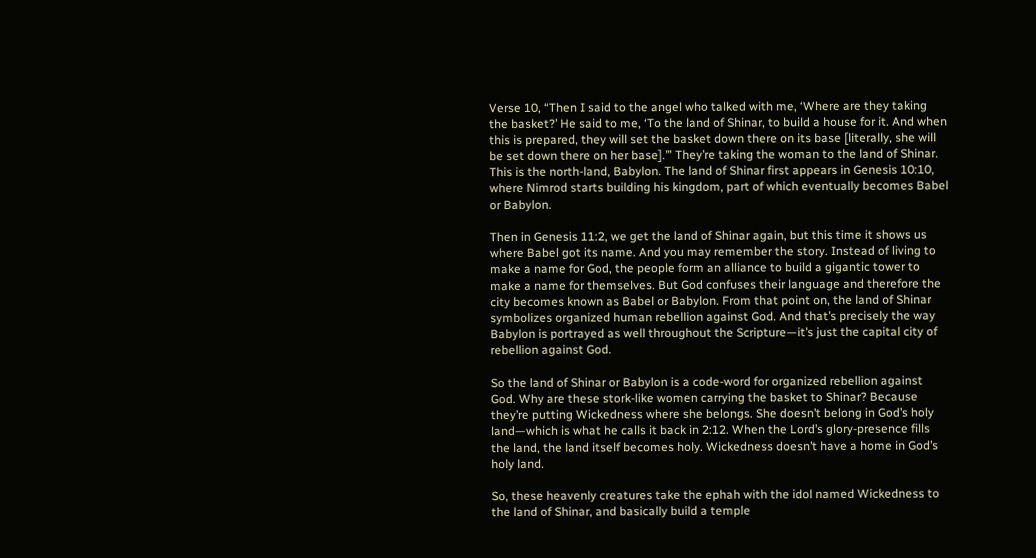Verse 10, “Then I said to the angel who talked with me, ‘Where are they taking the basket?’ He said to me, ‘To the land of Shinar, to build a house for it. And when this is prepared, they will set the basket down there on its base [literally, she will be set down there on her base].’” They’re taking the woman to the land of Shinar. This is the north-land, Babylon. The land of Shinar first appears in Genesis 10:10, where Nimrod starts building his kingdom, part of which eventually becomes Babel or Babylon.

Then in Genesis 11:2, we get the land of Shinar again, but this time it shows us where Babel got its name. And you may remember the story. Instead of living to make a name for God, the people form an alliance to build a gigantic tower to make a name for themselves. But God confuses their language and therefore the city becomes known as Babel or Babylon. From that point on, the land of Shinar symbolizes organized human rebellion against God. And that’s precisely the way Babylon is portrayed as well throughout the Scripture—it’s just the capital city of rebellion against God.

So the land of Shinar or Babylon is a code-word for organized rebellion against God. Why are these stork-like women carrying the basket to Shinar? Because they’re putting Wickedness where she belongs. She doesn’t belong in God’s holy land—which is what he calls it back in 2:12. When the Lord’s glory-presence fills the land, the land itself becomes holy. Wickedness doesn’t have a home in God’s holy land.

So, these heavenly creatures take the ephah with the idol named Wickedness to the land of Shinar, and basically build a temple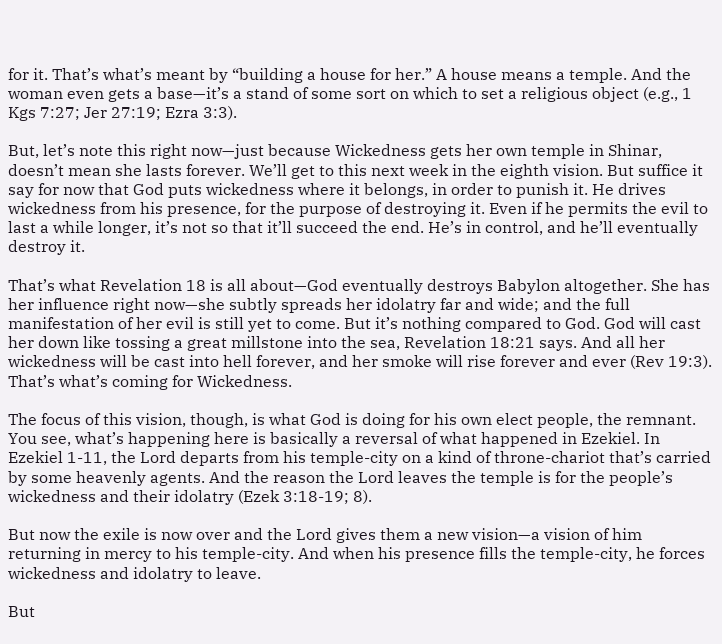for it. That’s what’s meant by “building a house for her.” A house means a temple. And the woman even gets a base—it’s a stand of some sort on which to set a religious object (e.g., 1 Kgs 7:27; Jer 27:19; Ezra 3:3).

But, let’s note this right now—just because Wickedness gets her own temple in Shinar, doesn’t mean she lasts forever. We’ll get to this next week in the eighth vision. But suffice it say for now that God puts wickedness where it belongs, in order to punish it. He drives wickedness from his presence, for the purpose of destroying it. Even if he permits the evil to last a while longer, it’s not so that it’ll succeed the end. He’s in control, and he’ll eventually destroy it.

That’s what Revelation 18 is all about—God eventually destroys Babylon altogether. She has her influence right now—she subtly spreads her idolatry far and wide; and the full manifestation of her evil is still yet to come. But it’s nothing compared to God. God will cast her down like tossing a great millstone into the sea, Revelation 18:21 says. And all her wickedness will be cast into hell forever, and her smoke will rise forever and ever (Rev 19:3). That’s what’s coming for Wickedness.

The focus of this vision, though, is what God is doing for his own elect people, the remnant. You see, what’s happening here is basically a reversal of what happened in Ezekiel. In Ezekiel 1-11, the Lord departs from his temple-city on a kind of throne-chariot that’s carried by some heavenly agents. And the reason the Lord leaves the temple is for the people’s wickedness and their idolatry (Ezek 3:18-19; 8).

But now the exile is now over and the Lord gives them a new vision—a vision of him returning in mercy to his temple-city. And when his presence fills the temple-city, he forces wickedness and idolatry to leave.

But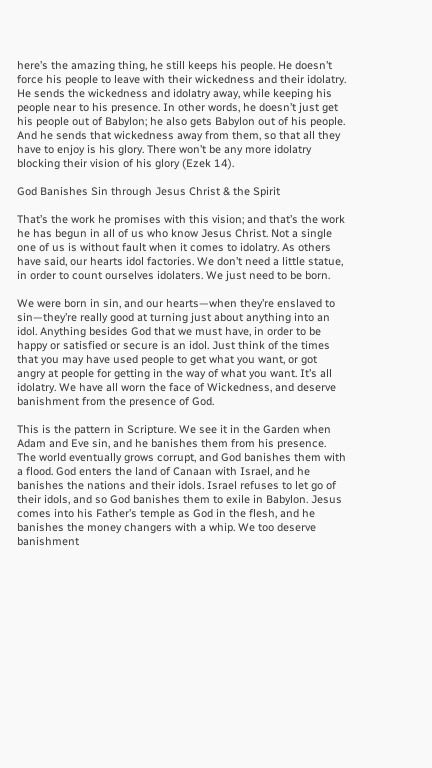here’s the amazing thing, he still keeps his people. He doesn’t force his people to leave with their wickedness and their idolatry. He sends the wickedness and idolatry away, while keeping his people near to his presence. In other words, he doesn’t just get his people out of Babylon; he also gets Babylon out of his people. And he sends that wickedness away from them, so that all they have to enjoy is his glory. There won’t be any more idolatry blocking their vision of his glory (Ezek 14).

God Banishes Sin through Jesus Christ & the Spirit

That’s the work he promises with this vision; and that’s the work he has begun in all of us who know Jesus Christ. Not a single one of us is without fault when it comes to idolatry. As others have said, our hearts idol factories. We don’t need a little statue, in order to count ourselves idolaters. We just need to be born.

We were born in sin, and our hearts—when they’re enslaved to sin—they’re really good at turning just about anything into an idol. Anything besides God that we must have, in order to be happy or satisfied or secure is an idol. Just think of the times that you may have used people to get what you want, or got angry at people for getting in the way of what you want. It’s all idolatry. We have all worn the face of Wickedness, and deserve banishment from the presence of God.

This is the pattern in Scripture. We see it in the Garden when Adam and Eve sin, and he banishes them from his presence. The world eventually grows corrupt, and God banishes them with a flood. God enters the land of Canaan with Israel, and he banishes the nations and their idols. Israel refuses to let go of their idols, and so God banishes them to exile in Babylon. Jesus comes into his Father’s temple as God in the flesh, and he banishes the money changers with a whip. We too deserve banishment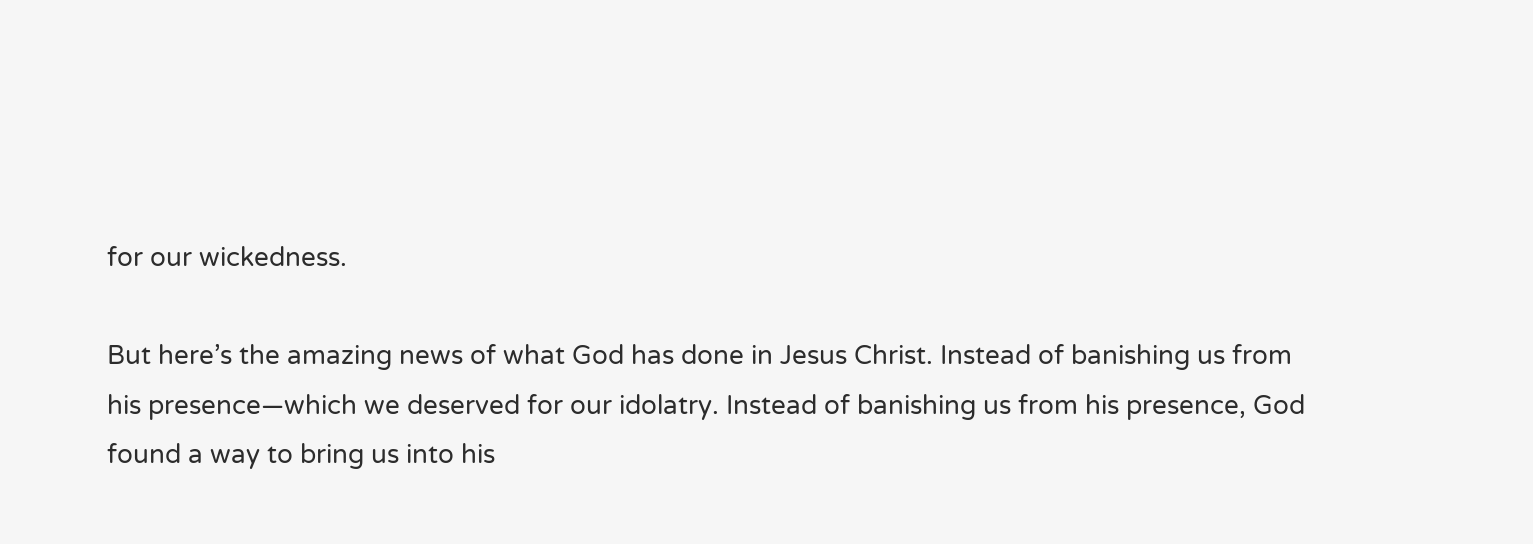for our wickedness.

But here’s the amazing news of what God has done in Jesus Christ. Instead of banishing us from his presence—which we deserved for our idolatry. Instead of banishing us from his presence, God found a way to bring us into his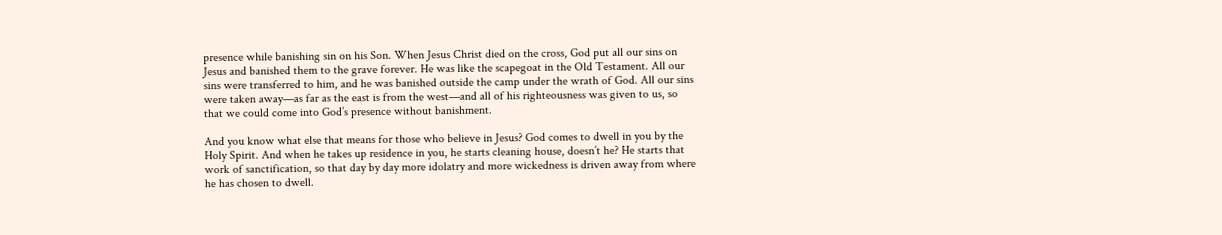presence while banishing sin on his Son. When Jesus Christ died on the cross, God put all our sins on Jesus and banished them to the grave forever. He was like the scapegoat in the Old Testament. All our sins were transferred to him, and he was banished outside the camp under the wrath of God. All our sins were taken away—as far as the east is from the west—and all of his righteousness was given to us, so that we could come into God’s presence without banishment.

And you know what else that means for those who believe in Jesus? God comes to dwell in you by the Holy Spirit. And when he takes up residence in you, he starts cleaning house, doesn’t he? He starts that work of sanctification, so that day by day more idolatry and more wickedness is driven away from where he has chosen to dwell.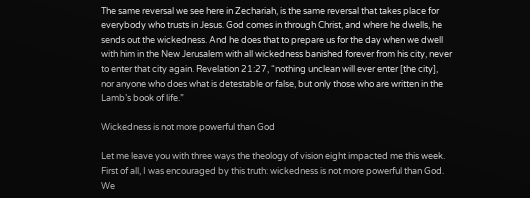The same reversal we see here in Zechariah, is the same reversal that takes place for everybody who trusts in Jesus. God comes in through Christ, and where he dwells, he sends out the wickedness. And he does that to prepare us for the day when we dwell with him in the New Jerusalem with all wickedness banished forever from his city, never to enter that city again. Revelation 21:27, “nothing unclean will ever enter [the city], nor anyone who does what is detestable or false, but only those who are written in the Lamb’s book of life.”

Wickedness is not more powerful than God

Let me leave you with three ways the theology of vision eight impacted me this week. First of all, I was encouraged by this truth: wickedness is not more powerful than God. We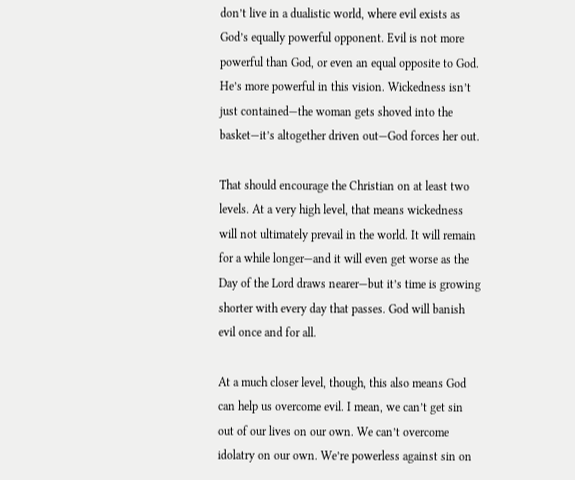don’t live in a dualistic world, where evil exists as God’s equally powerful opponent. Evil is not more powerful than God, or even an equal opposite to God. He’s more powerful in this vision. Wickedness isn’t just contained—the woman gets shoved into the basket—it’s altogether driven out—God forces her out.

That should encourage the Christian on at least two levels. At a very high level, that means wickedness will not ultimately prevail in the world. It will remain for a while longer—and it will even get worse as the Day of the Lord draws nearer—but it’s time is growing shorter with every day that passes. God will banish evil once and for all.

At a much closer level, though, this also means God can help us overcome evil. I mean, we can’t get sin out of our lives on our own. We can’t overcome idolatry on our own. We’re powerless against sin on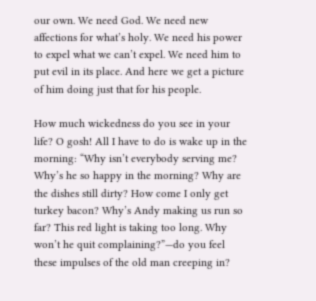our own. We need God. We need new affections for what’s holy. We need his power to expel what we can’t expel. We need him to put evil in its place. And here we get a picture of him doing just that for his people.

How much wickedness do you see in your life? O gosh! All I have to do is wake up in the morning: “Why isn’t everybody serving me? Why’s he so happy in the morning? Why are the dishes still dirty? How come I only get turkey bacon? Why’s Andy making us run so far? This red light is taking too long. Why won’t he quit complaining?”—do you feel these impulses of the old man creeping in?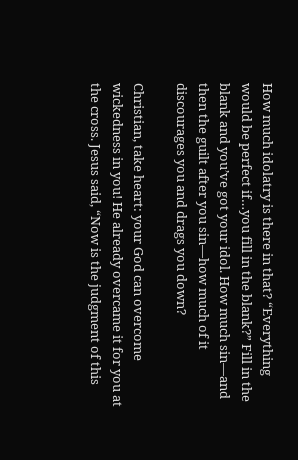How much idolatry is there in that? “Everything would be perfect if…you fill in the blank?” Fill in the blank and you’ve got your idol. How much sin—and then the guilt after you sin—how much of it discourages you and drags you down?

Christian, take heart: your God can overcome wickedness in you! He already overcame it for you at the cross. Jesus said, “Now is the judgment of this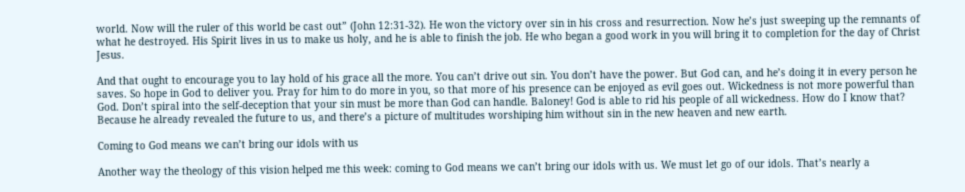world. Now will the ruler of this world be cast out” (John 12:31-32). He won the victory over sin in his cross and resurrection. Now he’s just sweeping up the remnants of what he destroyed. His Spirit lives in us to make us holy, and he is able to finish the job. He who began a good work in you will bring it to completion for the day of Christ Jesus.

And that ought to encourage you to lay hold of his grace all the more. You can’t drive out sin. You don’t have the power. But God can, and he’s doing it in every person he saves. So hope in God to deliver you. Pray for him to do more in you, so that more of his presence can be enjoyed as evil goes out. Wickedness is not more powerful than God. Don’t spiral into the self-deception that your sin must be more than God can handle. Baloney! God is able to rid his people of all wickedness. How do I know that? Because he already revealed the future to us, and there’s a picture of multitudes worshiping him without sin in the new heaven and new earth.

Coming to God means we can’t bring our idols with us

Another way the theology of this vision helped me this week: coming to God means we can’t bring our idols with us. We must let go of our idols. That’s nearly a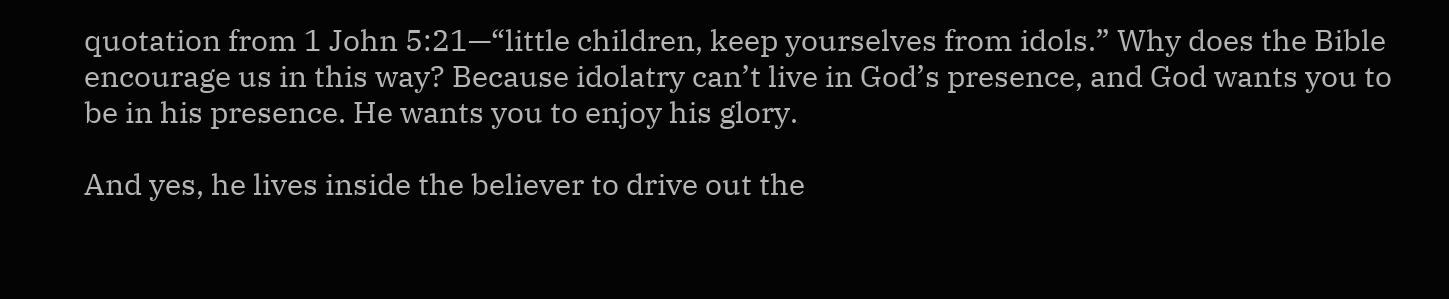quotation from 1 John 5:21—“little children, keep yourselves from idols.” Why does the Bible encourage us in this way? Because idolatry can’t live in God’s presence, and God wants you to be in his presence. He wants you to enjoy his glory.

And yes, he lives inside the believer to drive out the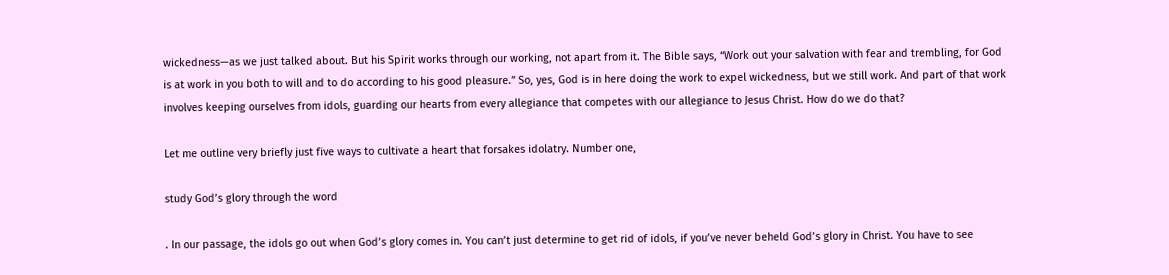wickedness—as we just talked about. But his Spirit works through our working, not apart from it. The Bible says, “Work out your salvation with fear and trembling, for God is at work in you both to will and to do according to his good pleasure.” So, yes, God is in here doing the work to expel wickedness, but we still work. And part of that work involves keeping ourselves from idols, guarding our hearts from every allegiance that competes with our allegiance to Jesus Christ. How do we do that?

Let me outline very briefly just five ways to cultivate a heart that forsakes idolatry. Number one,

study God’s glory through the word

. In our passage, the idols go out when God’s glory comes in. You can’t just determine to get rid of idols, if you’ve never beheld God’s glory in Christ. You have to see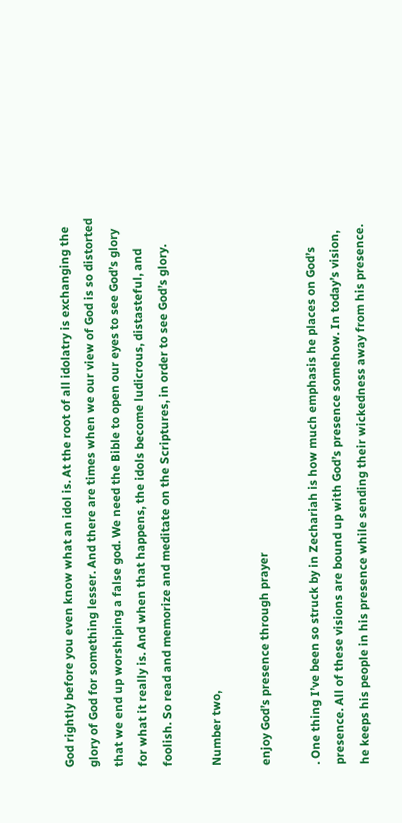God rightly before you even know what an idol is. At the root of all idolatry is exchanging the glory of God for something lesser. And there are times when we our view of God is so distorted that we end up worshiping a false god. We need the Bible to open our eyes to see God’s glory for what it really is. And when that happens, the idols become ludicrous, distasteful, and foolish. So read and memorize and meditate on the Scriptures, in order to see God’s glory.

Number two,

enjoy God’s presence through prayer

. One thing I’ve been so struck by in Zechariah is how much emphasis he places on God’s presence. All of these visions are bound up with God’s presence somehow. In today’s vision, he keeps his people in his presence while sending their wickedness away from his presence.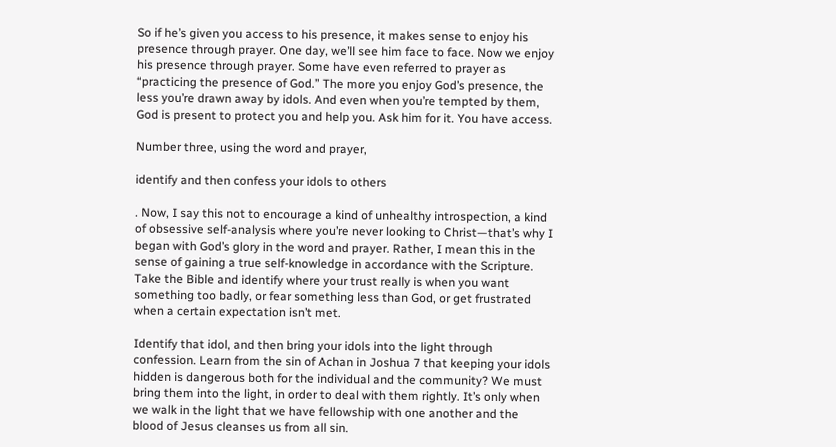So if he’s given you access to his presence, it makes sense to enjoy his presence through prayer. One day, we’ll see him face to face. Now we enjoy his presence through prayer. Some have even referred to prayer as “practicing the presence of God.” The more you enjoy God’s presence, the less you’re drawn away by idols. And even when you’re tempted by them, God is present to protect you and help you. Ask him for it. You have access.

Number three, using the word and prayer,

identify and then confess your idols to others

. Now, I say this not to encourage a kind of unhealthy introspection, a kind of obsessive self-analysis where you’re never looking to Christ—that’s why I began with God’s glory in the word and prayer. Rather, I mean this in the sense of gaining a true self-knowledge in accordance with the Scripture. Take the Bible and identify where your trust really is when you want something too badly, or fear something less than God, or get frustrated when a certain expectation isn’t met.

Identify that idol, and then bring your idols into the light through confession. Learn from the sin of Achan in Joshua 7 that keeping your idols hidden is dangerous both for the individual and the community? We must bring them into the light, in order to deal with them rightly. It’s only when we walk in the light that we have fellowship with one another and the blood of Jesus cleanses us from all sin.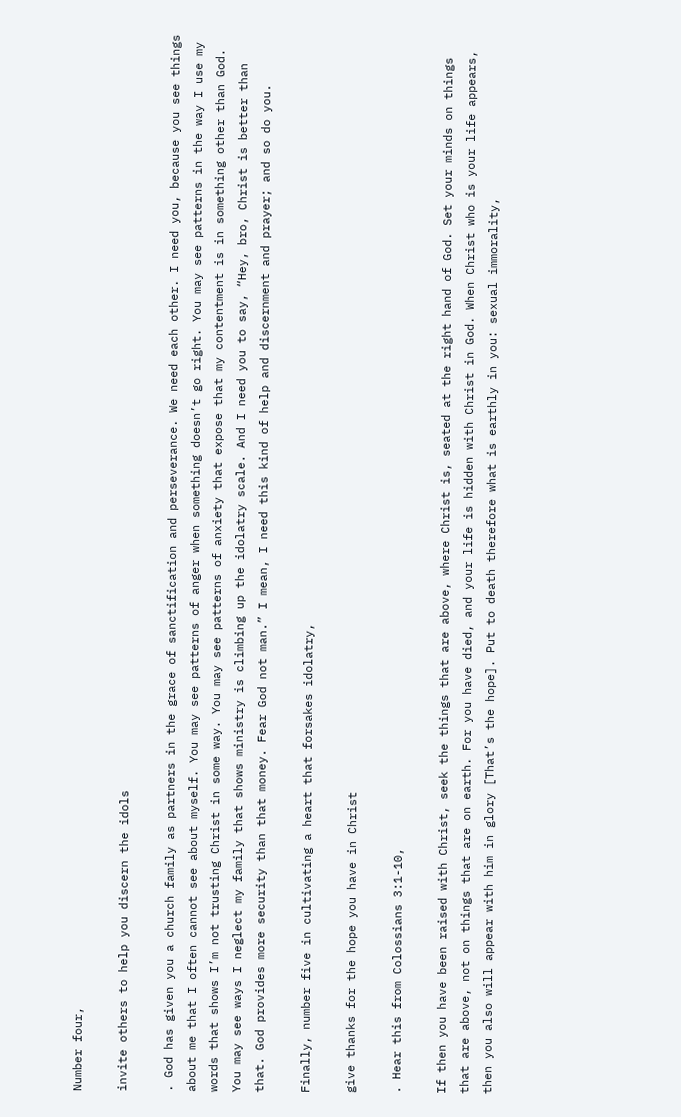Number four,

invite others to help you discern the idols

. God has given you a church family as partners in the grace of sanctification and perseverance. We need each other. I need you, because you see things about me that I often cannot see about myself. You may see patterns of anger when something doesn’t go right. You may see patterns in the way I use my words that shows I’m not trusting Christ in some way. You may see patterns of anxiety that expose that my contentment is in something other than God. You may see ways I neglect my family that shows ministry is climbing up the idolatry scale. And I need you to say, “Hey, bro, Christ is better than that. God provides more security than that money. Fear God not man.” I mean, I need this kind of help and discernment and prayer; and so do you.

Finally, number five in cultivating a heart that forsakes idolatry,

give thanks for the hope you have in Christ

. Hear this from Colossians 3:1-10,

If then you have been raised with Christ, seek the things that are above, where Christ is, seated at the right hand of God. Set your minds on things that are above, not on things that are on earth. For you have died, and your life is hidden with Christ in God. When Christ who is your life appears, then you also will appear with him in glory [That’s the hope]. Put to death therefore what is earthly in you: sexual immorality,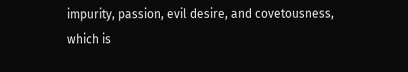impurity, passion, evil desire, and covetousness, which is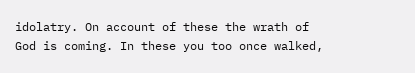idolatry. On account of these the wrath of God is coming. In these you too once walked,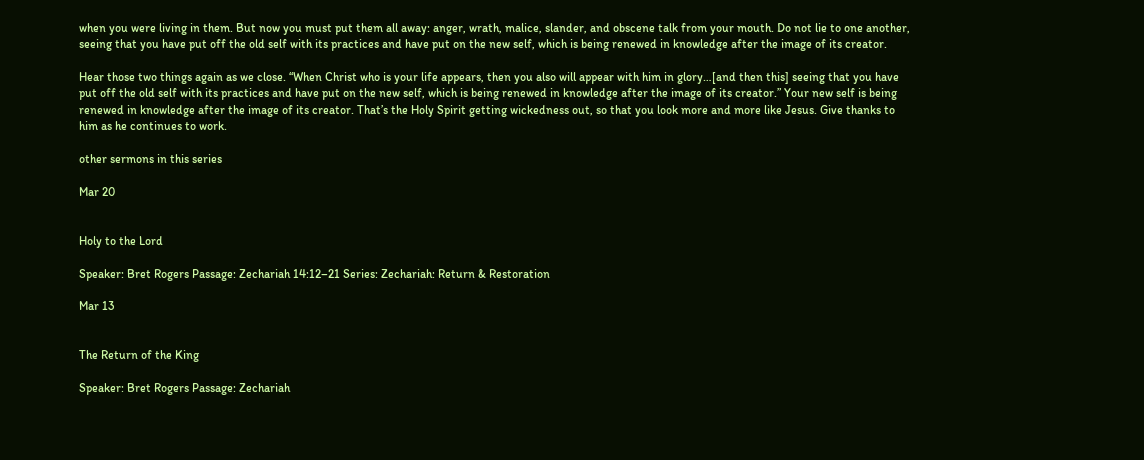when you were living in them. But now you must put them all away: anger, wrath, malice, slander, and obscene talk from your mouth. Do not lie to one another, seeing that you have put off the old self with its practices and have put on the new self, which is being renewed in knowledge after the image of its creator.

Hear those two things again as we close. “When Christ who is your life appears, then you also will appear with him in glory…[and then this] seeing that you have put off the old self with its practices and have put on the new self, which is being renewed in knowledge after the image of its creator.” Your new self is being renewed in knowledge after the image of its creator. That’s the Holy Spirit getting wickedness out, so that you look more and more like Jesus. Give thanks to him as he continues to work.

other sermons in this series

Mar 20


Holy to the Lord

Speaker: Bret Rogers Passage: Zechariah 14:12–21 Series: Zechariah: Return & Restoration

Mar 13


The Return of the King

Speaker: Bret Rogers Passage: Zechariah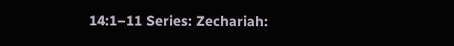14:1–11 Series: Zechariah: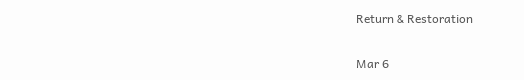Return & Restoration

Mar 6